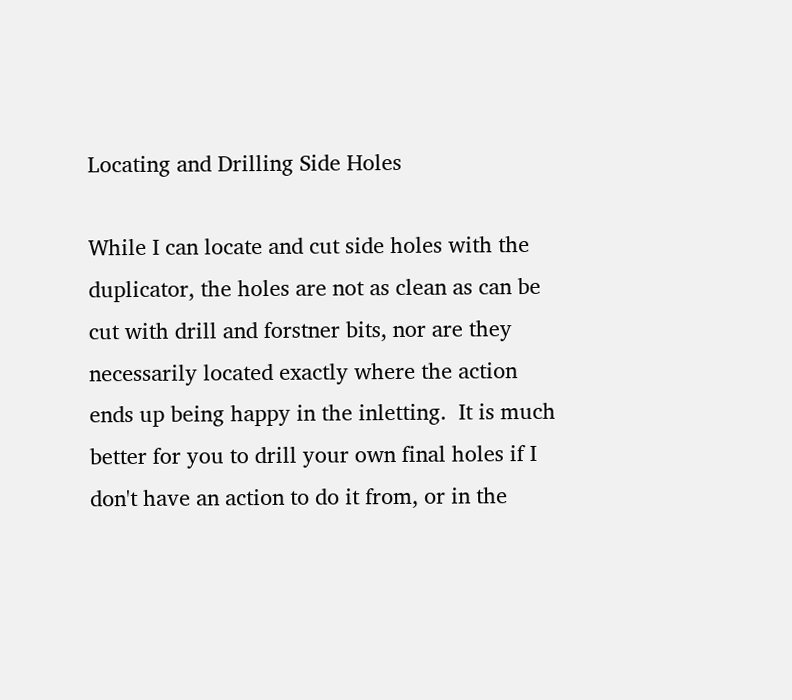Locating and Drilling Side Holes

While I can locate and cut side holes with the duplicator, the holes are not as clean as can be cut with drill and forstner bits, nor are they necessarily located exactly where the action ends up being happy in the inletting.  It is much better for you to drill your own final holes if I don't have an action to do it from, or in the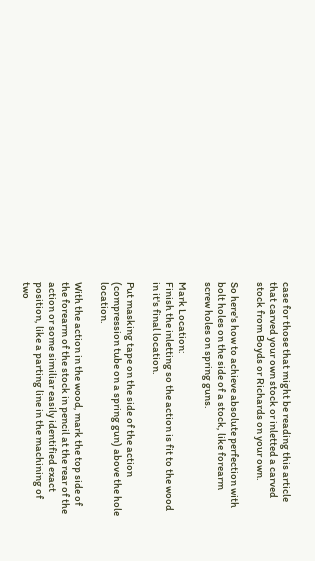case for those that might be reading this article that carved your own stock or inletted a carved stock from Boyds or Richards on your own.

So here's how to achieve absolute perfection with bolt holes on the side of a stock, like forearm screw holes on spring guns.

Mark Location:
Finish the inletting so the action is fit to the wood in it's final location.

Put masking tape on the side of the action (compression tube on a spring gun) above the hole location.

With the action in the wood, mark the top side of the forearm of the stock in pencil at the rear of the action or some similiar easily identified exact position, like a parting line in the machining of two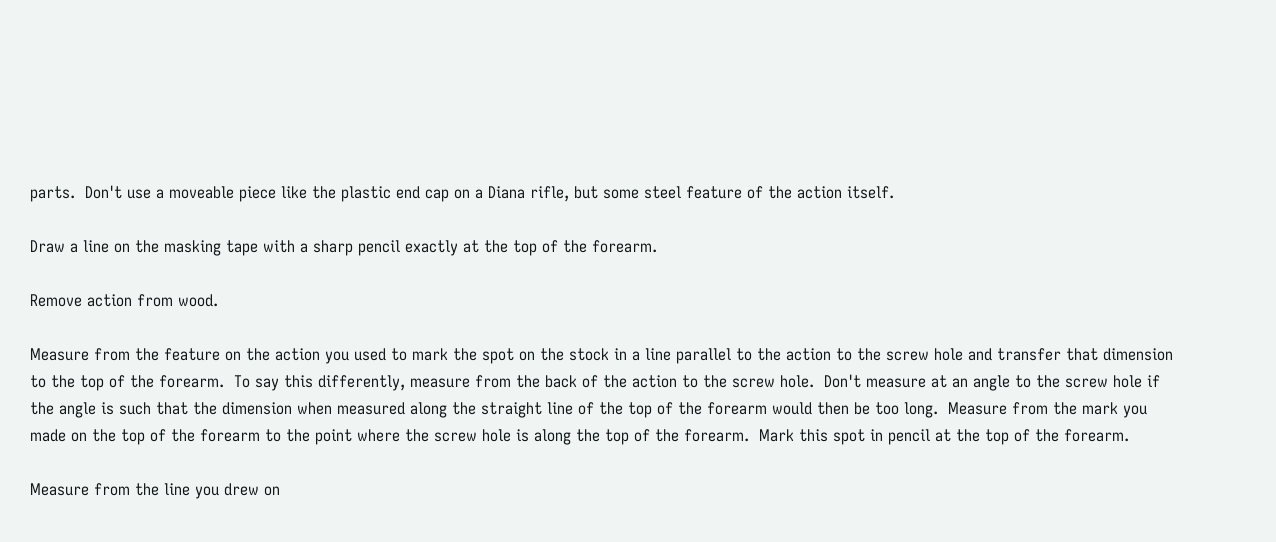parts.  Don't use a moveable piece like the plastic end cap on a Diana rifle, but some steel feature of the action itself.

Draw a line on the masking tape with a sharp pencil exactly at the top of the forearm.

Remove action from wood.

Measure from the feature on the action you used to mark the spot on the stock in a line parallel to the action to the screw hole and transfer that dimension to the top of the forearm.  To say this differently, measure from the back of the action to the screw hole.  Don't measure at an angle to the screw hole if the angle is such that the dimension when measured along the straight line of the top of the forearm would then be too long.  Measure from the mark you made on the top of the forearm to the point where the screw hole is along the top of the forearm.  Mark this spot in pencil at the top of the forearm.

Measure from the line you drew on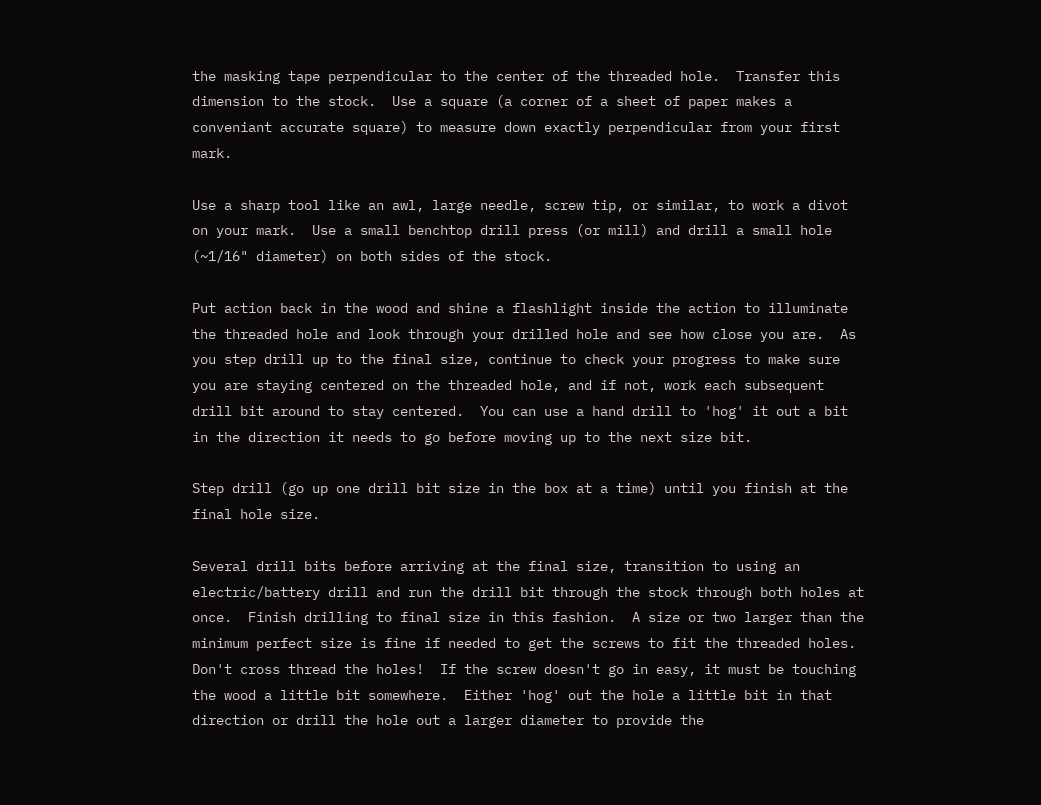the masking tape perpendicular to the center of the threaded hole.  Transfer this dimension to the stock.  Use a square (a corner of a sheet of paper makes a conveniant accurate square) to measure down exactly perpendicular from your first mark.

Use a sharp tool like an awl, large needle, screw tip, or similar, to work a divot on your mark.  Use a small benchtop drill press (or mill) and drill a small hole (~1/16" diameter) on both sides of the stock.

Put action back in the wood and shine a flashlight inside the action to illuminate the threaded hole and look through your drilled hole and see how close you are.  As you step drill up to the final size, continue to check your progress to make sure you are staying centered on the threaded hole, and if not, work each subsequent drill bit around to stay centered.  You can use a hand drill to 'hog' it out a bit in the direction it needs to go before moving up to the next size bit.

Step drill (go up one drill bit size in the box at a time) until you finish at the final hole size.

Several drill bits before arriving at the final size, transition to using an electric/battery drill and run the drill bit through the stock through both holes at once.  Finish drilling to final size in this fashion.  A size or two larger than the minimum perfect size is fine if needed to get the screws to fit the threaded holes.  Don't cross thread the holes!  If the screw doesn't go in easy, it must be touching the wood a little bit somewhere.  Either 'hog' out the hole a little bit in that direction or drill the hole out a larger diameter to provide the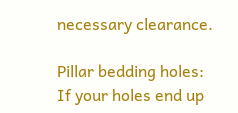necessary clearance.

Pillar bedding holes:
If your holes end up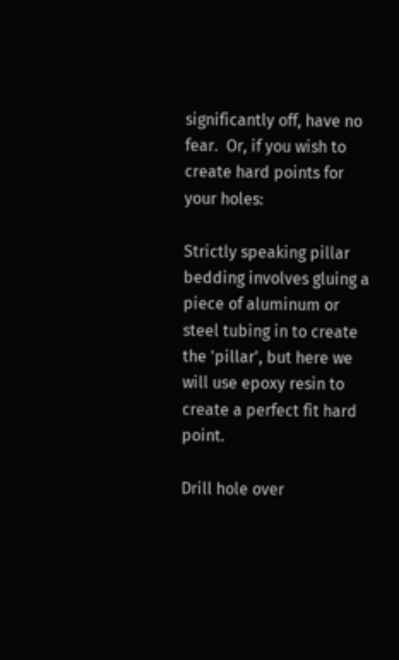significantly off, have no fear.  Or, if you wish to create hard points for your holes:

Strictly speaking pillar bedding involves gluing a piece of aluminum or steel tubing in to create the 'pillar', but here we will use epoxy resin to create a perfect fit hard point.

Drill hole over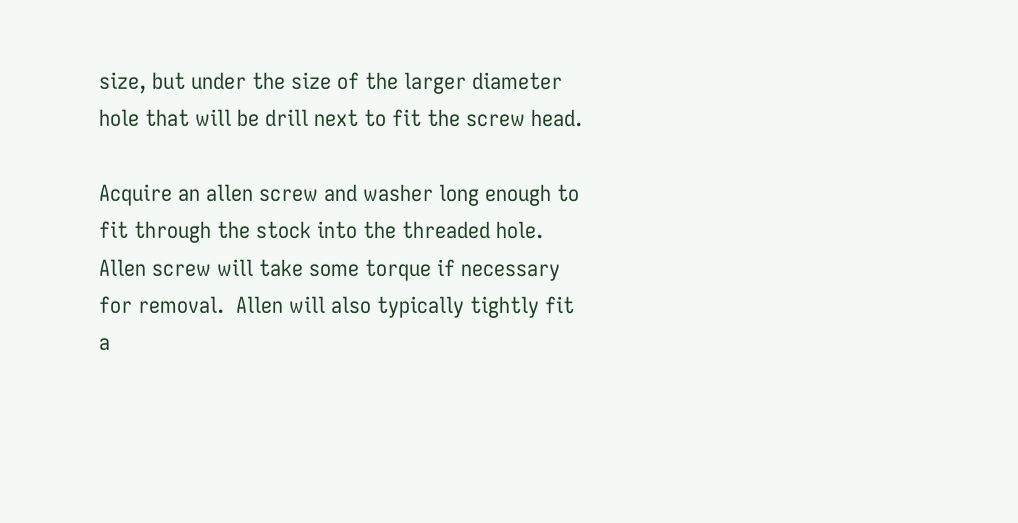size, but under the size of the larger diameter hole that will be drill next to fit the screw head.

Acquire an allen screw and washer long enough to fit through the stock into the threaded hole.  Allen screw will take some torque if necessary for removal.  Allen will also typically tightly fit a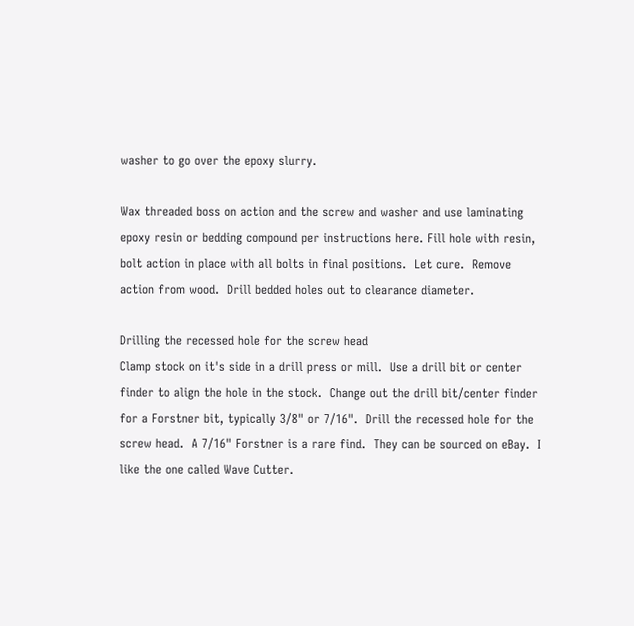washer to go over the epoxy slurry.

Wax threaded boss on action and the screw and washer and use laminating epoxy resin or bedding compound per instructions here. Fill hole with resin, bolt action in place with all bolts in final positions.  Let cure.  Remove action from wood.  Drill bedded holes out to clearance diameter.

Drilling the recessed hole for the screw head
Clamp stock on it's side in a drill press or mill.  Use a drill bit or center finder to align the hole in the stock.  Change out the drill bit/center finder for a Forstner bit, typically 3/8" or 7/16".  Drill the recessed hole for the screw head.  A 7/16" Forstner is a rare find.  They can be sourced on eBay.  I like the one called Wave Cutter.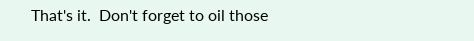That's it.  Don't forget to oil those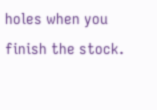holes when you finish the stock.